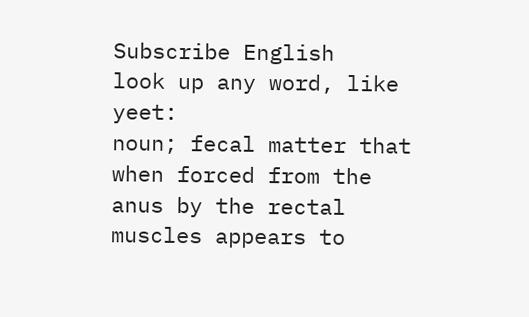Subscribe English
look up any word, like yeet:
noun; fecal matter that when forced from the anus by the rectal muscles appears to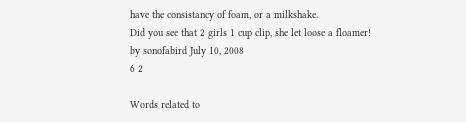have the consistancy of foam, or a milkshake.
Did you see that 2 girls 1 cup clip, she let loose a floamer!
by sonofabird July 10, 2008
6 2

Words related to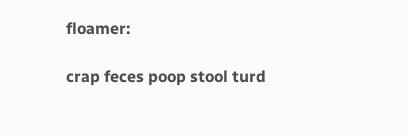floamer:

crap feces poop stool turd